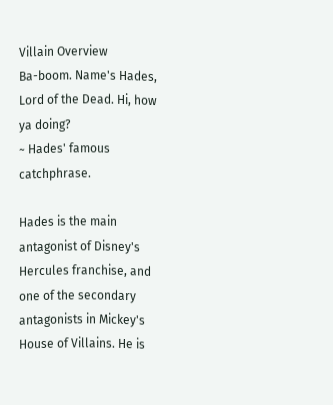Villain Overview
Ba-boom. Name's Hades, Lord of the Dead. Hi, how ya doing?
~ Hades' famous catchphrase.

Hades is the main antagonist of Disney's Hercules franchise, and one of the secondary antagonists in Mickey's House of Villains. He is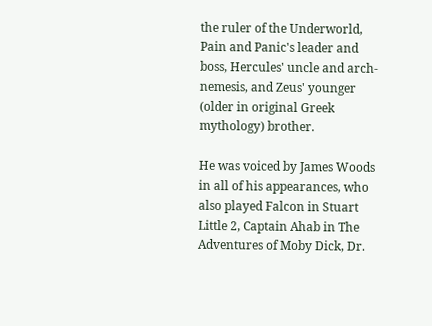the ruler of the Underworld, Pain and Panic's leader and boss, Hercules' uncle and arch-nemesis, and Zeus' younger (older in original Greek mythology) brother.

He was voiced by James Woods in all of his appearances, who also played Falcon in Stuart Little 2, Captain Ahab in The Adventures of Moby Dick, Dr.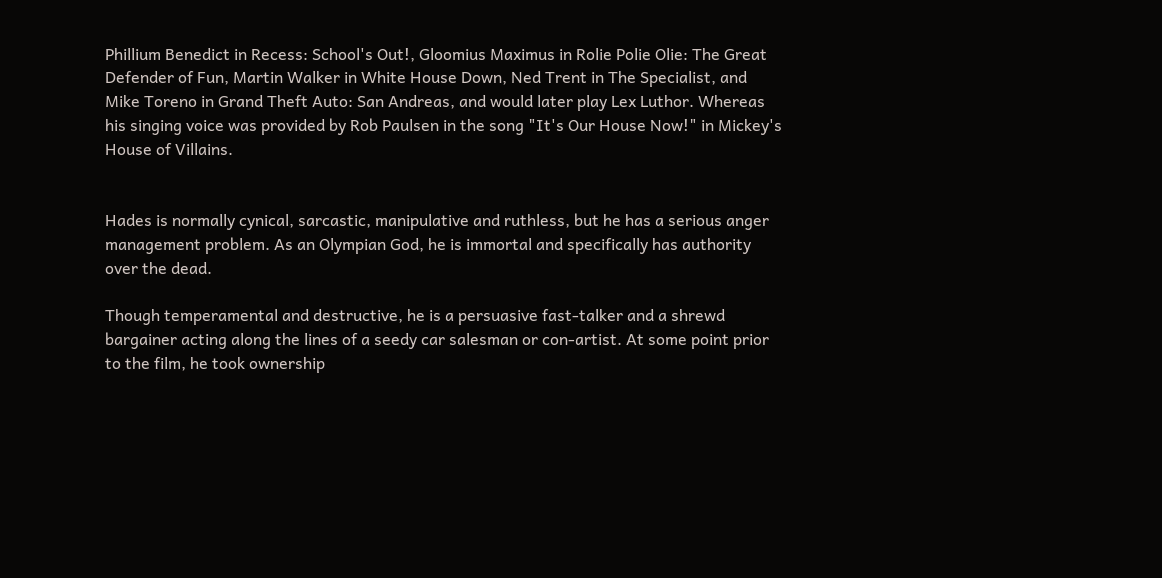Phillium Benedict in Recess: School's Out!, Gloomius Maximus in Rolie Polie Olie: The Great Defender of Fun, Martin Walker in White House Down, Ned Trent in The Specialist, and Mike Toreno in Grand Theft Auto: San Andreas, and would later play Lex Luthor. Whereas his singing voice was provided by Rob Paulsen in the song "It's Our House Now!" in Mickey's House of Villains.


Hades is normally cynical, sarcastic, manipulative and ruthless, but he has a serious anger management problem. As an Olympian God, he is immortal and specifically has authority over the dead.

Though temperamental and destructive, he is a persuasive fast-talker and a shrewd bargainer acting along the lines of a seedy car salesman or con-artist. At some point prior to the film, he took ownership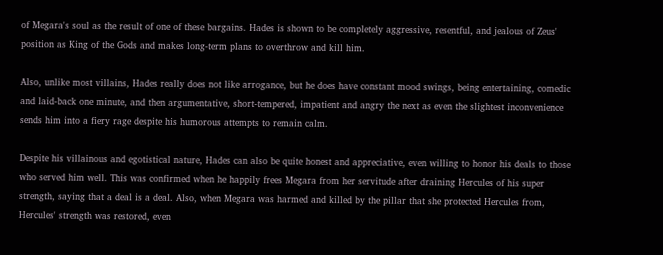of Megara's soul as the result of one of these bargains. Hades is shown to be completely aggressive, resentful, and jealous of Zeus' position as King of the Gods and makes long-term plans to overthrow and kill him.

Also, unlike most villains, Hades really does not like arrogance, but he does have constant mood swings, being entertaining, comedic and laid-back one minute, and then argumentative, short-tempered, impatient and angry the next as even the slightest inconvenience sends him into a fiery rage despite his humorous attempts to remain calm.

Despite his villainous and egotistical nature, Hades can also be quite honest and appreciative, even willing to honor his deals to those who served him well. This was confirmed when he happily frees Megara from her servitude after draining Hercules of his super strength, saying that a deal is a deal. Also, when Megara was harmed and killed by the pillar that she protected Hercules from, Hercules' strength was restored, even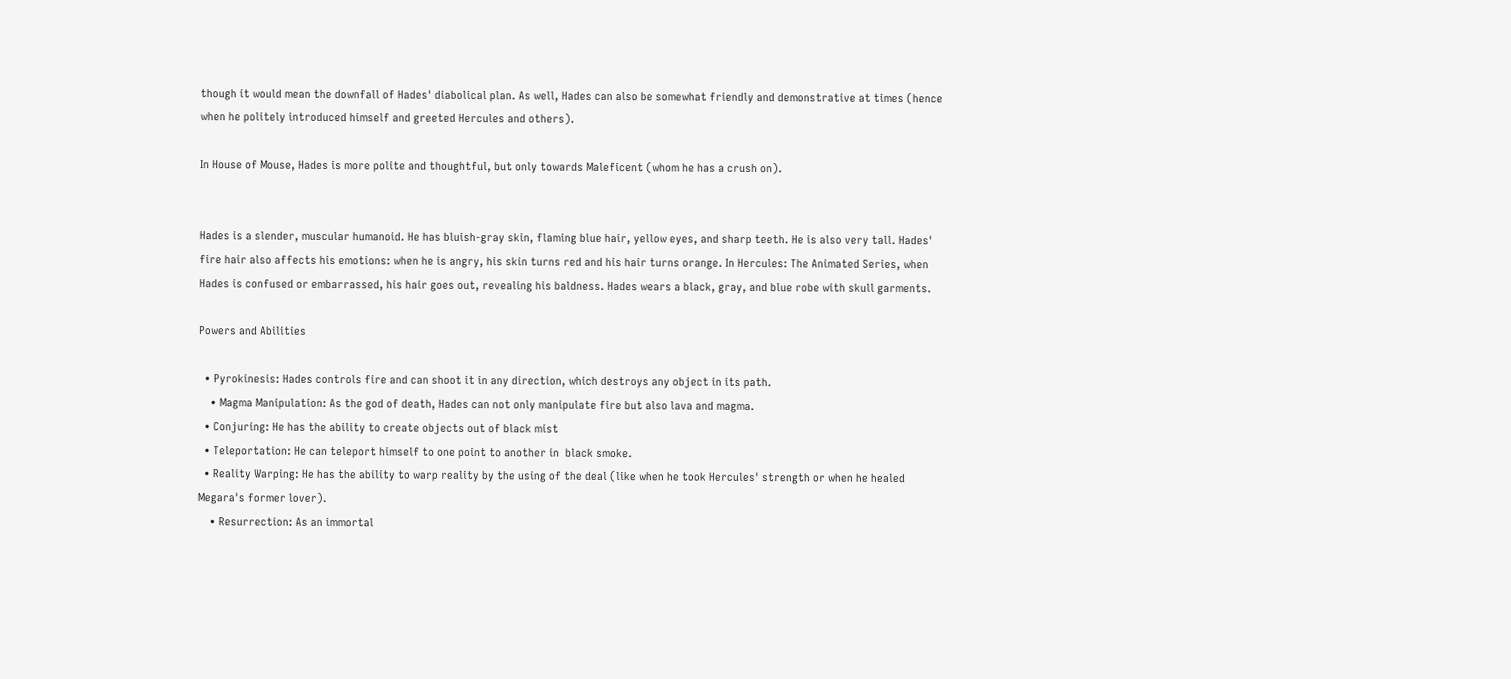though it would mean the downfall of Hades' diabolical plan. As well, Hades can also be somewhat friendly and demonstrative at times (hence when he politely introduced himself and greeted Hercules and others).

In House of Mouse, Hades is more polite and thoughtful, but only towards Maleficent (whom he has a crush on).


Hades is a slender, muscular humanoid. He has bluish-gray skin, flaming blue hair, yellow eyes, and sharp teeth. He is also very tall. Hades' fire hair also affects his emotions: when he is angry, his skin turns red and his hair turns orange. In Hercules: The Animated Series, when Hades is confused or embarrassed, his hair goes out, revealing his baldness. Hades wears a black, gray, and blue robe with skull garments.

Powers and Abilities

  • Pyrokinesis: Hades controls fire and can shoot it in any direction, which destroys any object in its path.
    • Magma Manipulation: As the god of death, Hades can not only manipulate fire but also lava and magma.
  • Conjuring: He has the ability to create objects out of black mist
  • Teleportation: He can teleport himself to one point to another in  black smoke.
  • Reality Warping: He has the ability to warp reality by the using of the deal (like when he took Hercules' strength or when he healed Megara's former lover).
    • Resurrection: As an immortal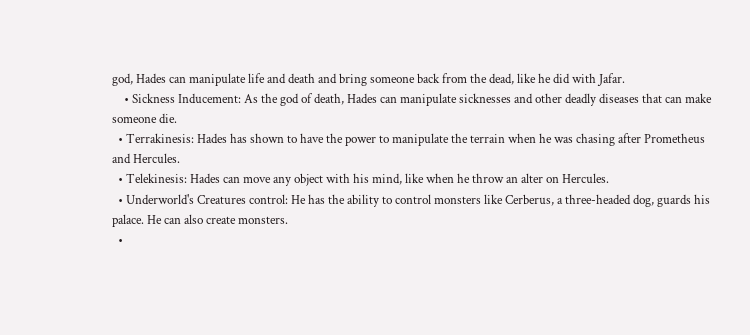god, Hades can manipulate life and death and bring someone back from the dead, like he did with Jafar.
    • Sickness Inducement: As the god of death, Hades can manipulate sicknesses and other deadly diseases that can make someone die.
  • Terrakinesis: Hades has shown to have the power to manipulate the terrain when he was chasing after Prometheus and Hercules.
  • Telekinesis: Hades can move any object with his mind, like when he throw an alter on Hercules.
  • Underworld's Creatures control: He has the ability to control monsters like Cerberus, a three-headed dog, guards his palace. He can also create monsters.
  •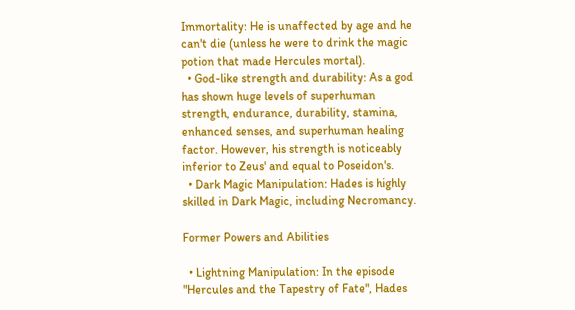Immortality: He is unaffected by age and he can't die (unless he were to drink the magic potion that made Hercules mortal).
  • God-like strength and durability: As a god has shown huge levels of superhuman strength, endurance, durability, stamina, enhanced senses, and superhuman healing factor. However, his strength is noticeably inferior to Zeus' and equal to Poseidon's.
  • Dark Magic Manipulation: Hades is highly skilled in Dark Magic, including Necromancy.

Former Powers and Abilities

  • Lightning Manipulation: In the episode "Hercules and the Tapestry of Fate", Hades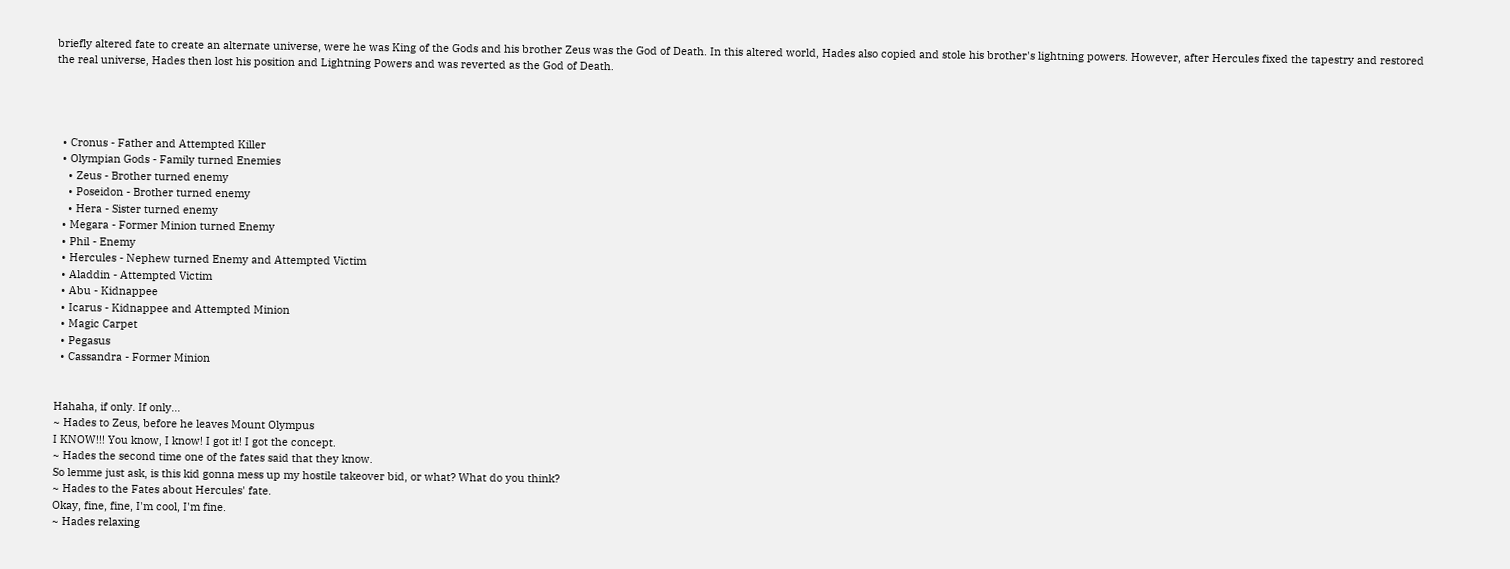briefly altered fate to create an alternate universe, were he was King of the Gods and his brother Zeus was the God of Death. In this altered world, Hades also copied and stole his brother's lightning powers. However, after Hercules fixed the tapestry and restored the real universe, Hades then lost his position and Lightning Powers and was reverted as the God of Death.




  • Cronus - Father and Attempted Killer
  • Olympian Gods - Family turned Enemies
    • Zeus - Brother turned enemy
    • Poseidon - Brother turned enemy
    • Hera - Sister turned enemy
  • Megara - Former Minion turned Enemy
  • Phil - Enemy
  • Hercules - Nephew turned Enemy and Attempted Victim
  • Aladdin - Attempted Victim
  • Abu - Kidnappee
  • Icarus - Kidnappee and Attempted Minion
  • Magic Carpet
  • Pegasus
  • Cassandra - Former Minion


Hahaha, if only. If only...
~ Hades to Zeus, before he leaves Mount Olympus
I KNOW!!! You know, I know! I got it! I got the concept.
~ Hades the second time one of the fates said that they know.
So lemme just ask, is this kid gonna mess up my hostile takeover bid, or what? What do you think?
~ Hades to the Fates about Hercules' fate.
Okay, fine, fine, I'm cool, I'm fine.
~ Hades relaxing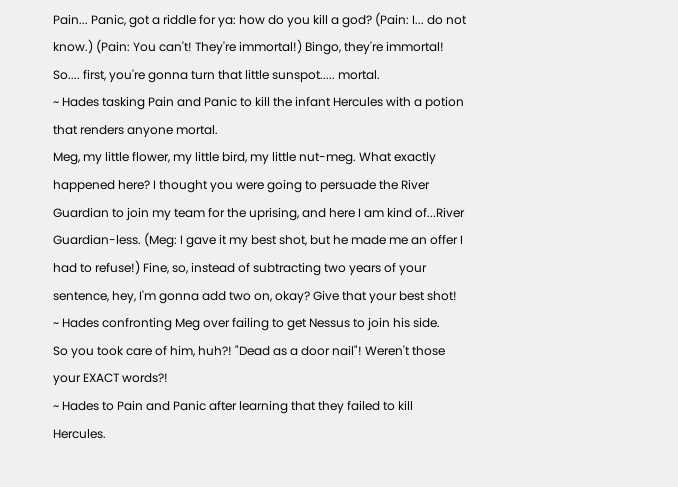Pain... Panic, got a riddle for ya: how do you kill a god? (Pain: I... do not know.) (Pain: You can't! They're immortal!) Bingo, they're immortal! So.... first, you're gonna turn that little sunspot..... mortal.
~ Hades tasking Pain and Panic to kill the infant Hercules with a potion that renders anyone mortal.
Meg, my little flower, my little bird, my little nut-meg. What exactly happened here? I thought you were going to persuade the River Guardian to join my team for the uprising, and here I am kind of...River Guardian-less. (Meg: I gave it my best shot, but he made me an offer I had to refuse!) Fine, so, instead of subtracting two years of your sentence, hey, I'm gonna add two on, okay? Give that your best shot!
~ Hades confronting Meg over failing to get Nessus to join his side.
So you took care of him, huh?! "Dead as a door nail"! Weren't those your EXACT words?!
~ Hades to Pain and Panic after learning that they failed to kill Hercules.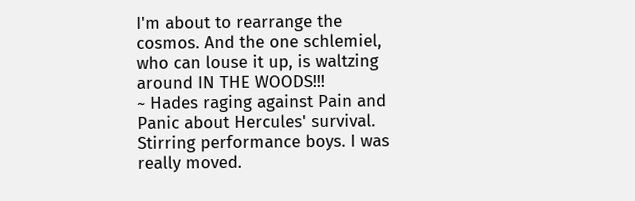I'm about to rearrange the cosmos. And the one schlemiel, who can louse it up, is waltzing around IN THE WOODS!!!
~ Hades raging against Pain and Panic about Hercules' survival.
Stirring performance boys. I was really moved.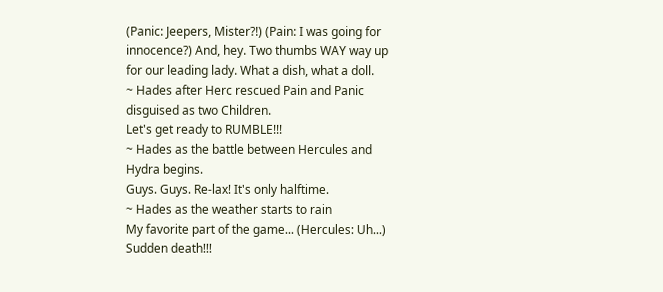(Panic: Jeepers, Mister?!) (Pain: I was going for innocence?) And, hey. Two thumbs WAY way up for our leading lady. What a dish, what a doll.
~ Hades after Herc rescued Pain and Panic disguised as two Children.
Let's get ready to RUMBLE!!!
~ Hades as the battle between Hercules and Hydra begins.
Guys. Guys. Re-lax! It's only halftime.
~ Hades as the weather starts to rain
My favorite part of the game... (Hercules: Uh...) Sudden death!!!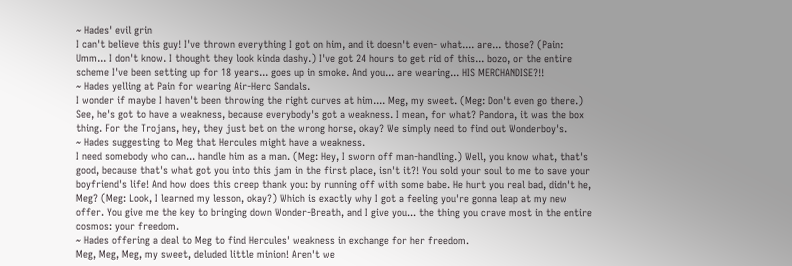~ Hades' evil grin
I can't believe this guy! I've thrown everything I got on him, and it doesn't even- what.... are... those? (Pain: Umm... I don't know. I thought they look kinda dashy.) I've got 24 hours to get rid of this... bozo, or the entire scheme I've been setting up for 18 years... goes up in smoke. And you... are wearing... HIS MERCHANDISE?!!
~ Hades yelling at Pain for wearing Air-Herc Sandals.
I wonder if maybe I haven't been throwing the right curves at him.... Meg, my sweet. (Meg: Don't even go there.) See, he's got to have a weakness, because everybody's got a weakness. I mean, for what? Pandora, it was the box thing. For the Trojans, hey, they just bet on the wrong horse, okay? We simply need to find out Wonderboy's.
~ Hades suggesting to Meg that Hercules might have a weakness.
I need somebody who can... handle him as a man. (Meg: Hey, I sworn off man-handling.) Well, you know what, that's good, because that's what got you into this jam in the first place, isn't it?! You sold your soul to me to save your boyfriend's life! And how does this creep thank you: by running off with some babe. He hurt you real bad, didn't he, Meg? (Meg: Look, I learned my lesson, okay?) Which is exactly why I got a feeling you're gonna leap at my new offer. You give me the key to bringing down Wonder-Breath, and I give you... the thing you crave most in the entire cosmos: your freedom.
~ Hades offering a deal to Meg to find Hercules' weakness in exchange for her freedom.
Meg, Meg, Meg, my sweet, deluded little minion! Aren't we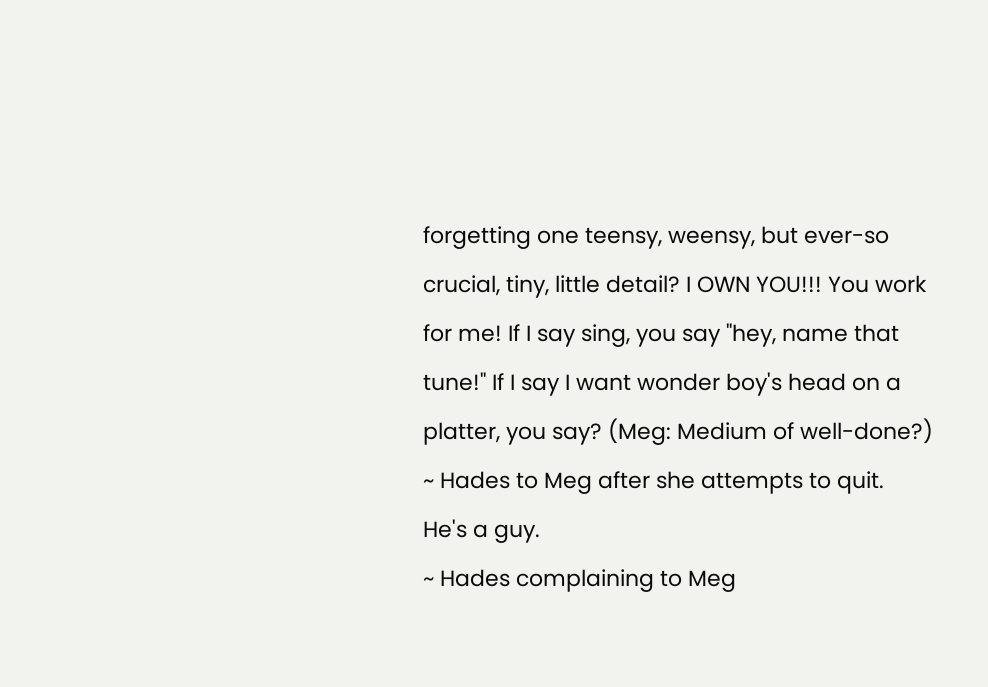forgetting one teensy, weensy, but ever-so crucial, tiny, little detail? I OWN YOU!!! You work for me! If I say sing, you say "hey, name that tune!" If I say I want wonder boy's head on a platter, you say? (Meg: Medium of well-done?)
~ Hades to Meg after she attempts to quit.
He's a guy.
~ Hades complaining to Meg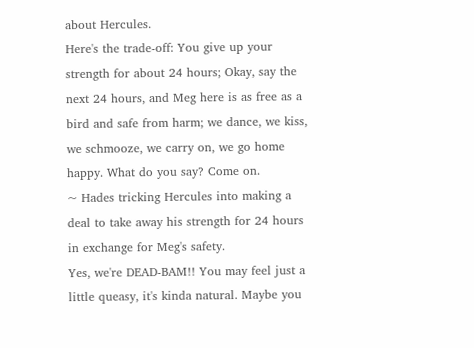about Hercules.
Here's the trade-off: You give up your strength for about 24 hours; Okay, say the next 24 hours, and Meg here is as free as a bird and safe from harm; we dance, we kiss, we schmooze, we carry on, we go home happy. What do you say? Come on.
~ Hades tricking Hercules into making a deal to take away his strength for 24 hours in exchange for Meg's safety.
Yes, we're DEAD-BAM!! You may feel just a little queasy, it's kinda natural. Maybe you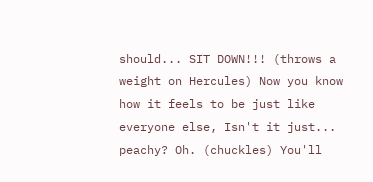should... SIT DOWN!!! (throws a weight on Hercules) Now you know how it feels to be just like everyone else, Isn't it just... peachy? Oh. (chuckles) You'll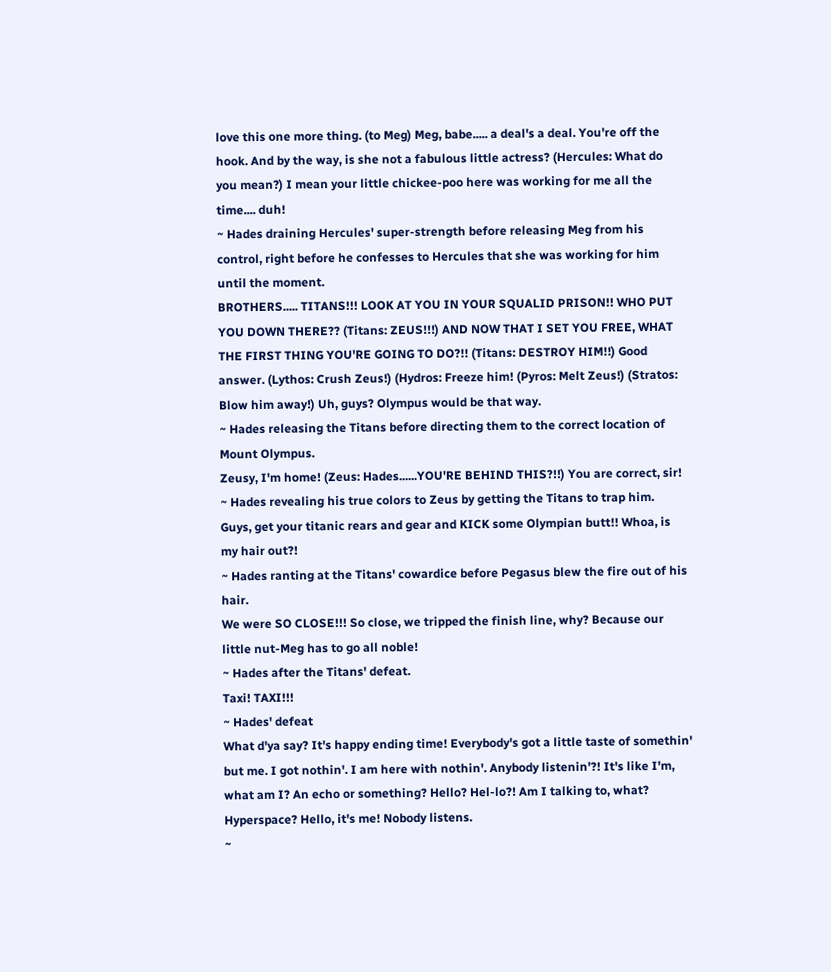love this one more thing. (to Meg) Meg, babe..... a deal's a deal. You're off the hook. And by the way, is she not a fabulous little actress? (Hercules: What do you mean?) I mean your little chickee-poo here was working for me all the time.... duh!
~ Hades draining Hercules' super-strength before releasing Meg from his control, right before he confesses to Hercules that she was working for him until the moment.
BROTHERS..... TITANS!!! LOOK AT YOU IN YOUR SQUALID PRISON!! WHO PUT YOU DOWN THERE?? (Titans: ZEUS!!!) AND NOW THAT I SET YOU FREE, WHAT THE FIRST THING YOU'RE GOING TO DO?!! (Titans: DESTROY HIM!!) Good answer. (Lythos: Crush Zeus!) (Hydros: Freeze him! (Pyros: Melt Zeus!) (Stratos: Blow him away!) Uh, guys? Olympus would be that way.
~ Hades releasing the Titans before directing them to the correct location of Mount Olympus.
Zeusy, I'm home! (Zeus: Hades......YOU'RE BEHIND THIS?!!) You are correct, sir!
~ Hades revealing his true colors to Zeus by getting the Titans to trap him.
Guys, get your titanic rears and gear and KICK some Olympian butt!! Whoa, is my hair out?!
~ Hades ranting at the Titans' cowardice before Pegasus blew the fire out of his hair.
We were SO CLOSE!!! So close, we tripped the finish line, why? Because our little nut-Meg has to go all noble!
~ Hades after the Titans' defeat.
Taxi! TAXI!!!
~ Hades' defeat
What d'ya say? It's happy ending time! Everybody's got a little taste of somethin' but me. I got nothin'. I am here with nothin'. Anybody listenin'?! It's like I'm, what am I? An echo or something? Hello? Hel-lo?! Am I talking to, what? Hyperspace? Hello, it's me! Nobody listens.
~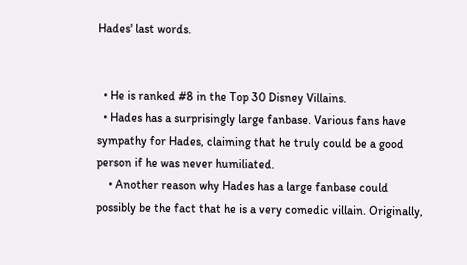Hades' last words.


  • He is ranked #8 in the Top 30 Disney Villains.
  • Hades has a surprisingly large fanbase. Various fans have sympathy for Hades, claiming that he truly could be a good person if he was never humiliated.
    • Another reason why Hades has a large fanbase could possibly be the fact that he is a very comedic villain. Originally,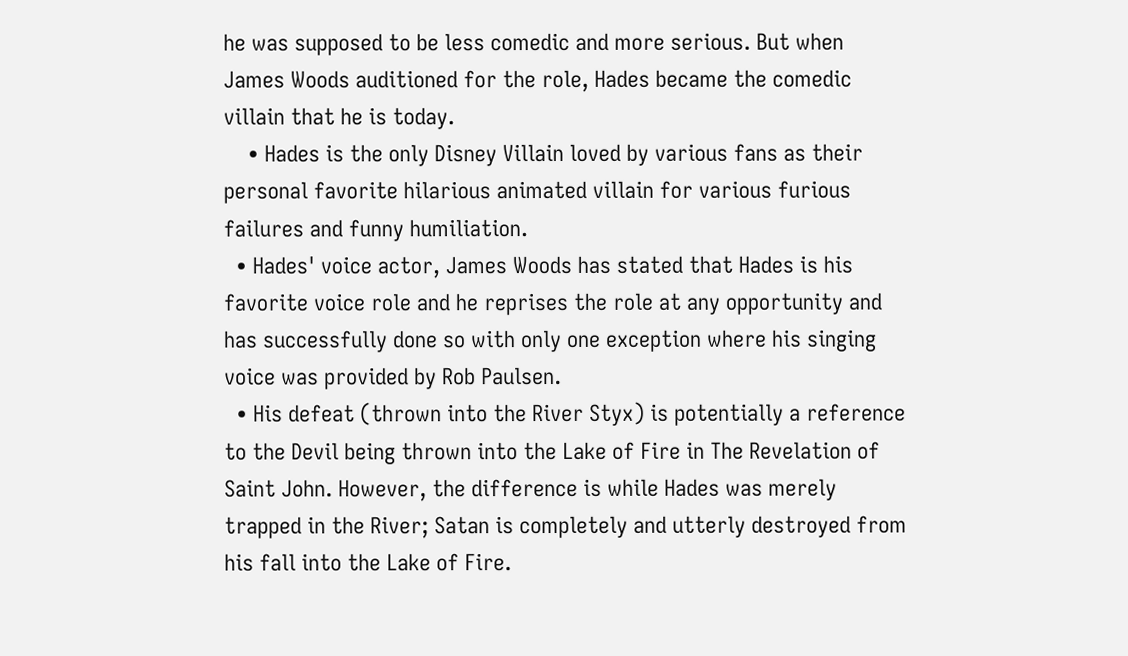he was supposed to be less comedic and more serious. But when James Woods auditioned for the role, Hades became the comedic villain that he is today.
    • Hades is the only Disney Villain loved by various fans as their personal favorite hilarious animated villain for various furious failures and funny humiliation.
  • Hades' voice actor, James Woods has stated that Hades is his favorite voice role and he reprises the role at any opportunity and has successfully done so with only one exception where his singing voice was provided by Rob Paulsen.
  • His defeat (thrown into the River Styx) is potentially a reference to the Devil being thrown into the Lake of Fire in The Revelation of Saint John. However, the difference is while Hades was merely trapped in the River; Satan is completely and utterly destroyed from his fall into the Lake of Fire.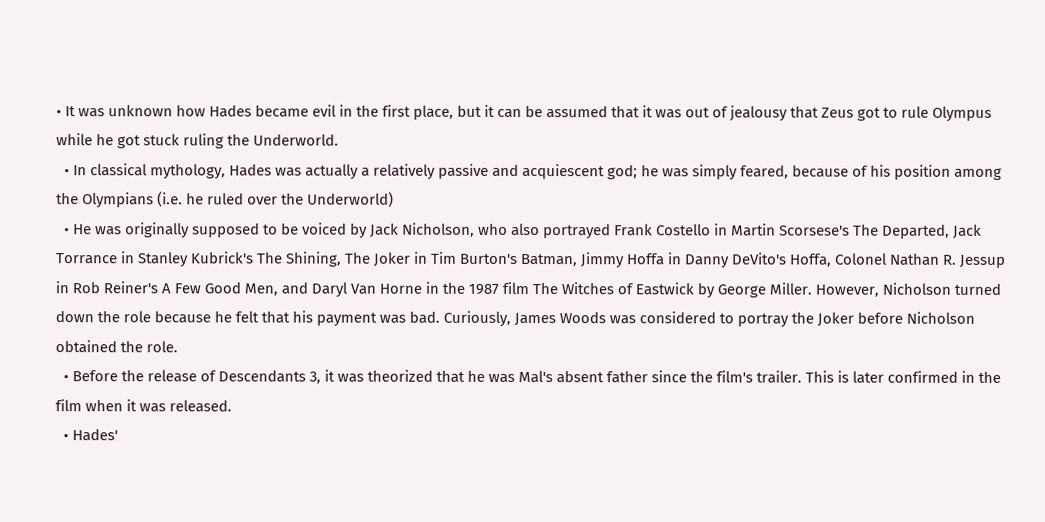• It was unknown how Hades became evil in the first place, but it can be assumed that it was out of jealousy that Zeus got to rule Olympus while he got stuck ruling the Underworld.
  • In classical mythology, Hades was actually a relatively passive and acquiescent god; he was simply feared, because of his position among the Olympians (i.e. he ruled over the Underworld)
  • He was originally supposed to be voiced by Jack Nicholson, who also portrayed Frank Costello in Martin Scorsese's The Departed, Jack Torrance in Stanley Kubrick's The Shining, The Joker in Tim Burton's Batman, Jimmy Hoffa in Danny DeVito's Hoffa, Colonel Nathan R. Jessup in Rob Reiner's A Few Good Men, and Daryl Van Horne in the 1987 film The Witches of Eastwick by George Miller. However, Nicholson turned down the role because he felt that his payment was bad. Curiously, James Woods was considered to portray the Joker before Nicholson obtained the role.
  • Before the release of Descendants 3, it was theorized that he was Mal's absent father since the film's trailer. This is later confirmed in the film when it was released.
  • Hades'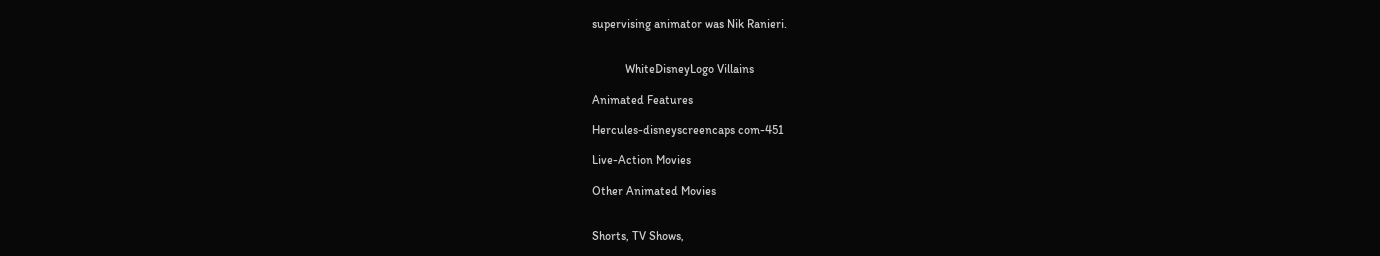supervising animator was Nik Ranieri.


           WhiteDisneyLogo Villains

Animated Features

Hercules-disneyscreencaps com-451

Live-Action Movies

Other Animated Movies


Shorts, TV Shows,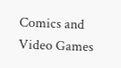Comics and Video Games